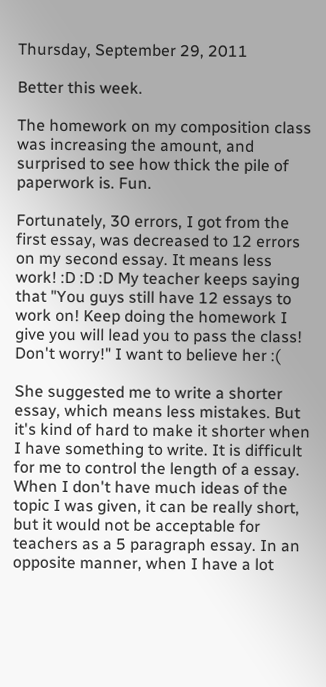Thursday, September 29, 2011

Better this week.

The homework on my composition class was increasing the amount, and surprised to see how thick the pile of paperwork is. Fun.

Fortunately, 30 errors, I got from the first essay, was decreased to 12 errors on my second essay. It means less work! :D :D :D My teacher keeps saying that "You guys still have 12 essays to work on! Keep doing the homework I give you will lead you to pass the class! Don't worry!" I want to believe her :(

She suggested me to write a shorter essay, which means less mistakes. But it's kind of hard to make it shorter when I have something to write. It is difficult for me to control the length of a essay. When I don't have much ideas of the topic I was given, it can be really short, but it would not be acceptable for teachers as a 5 paragraph essay. In an opposite manner, when I have a lot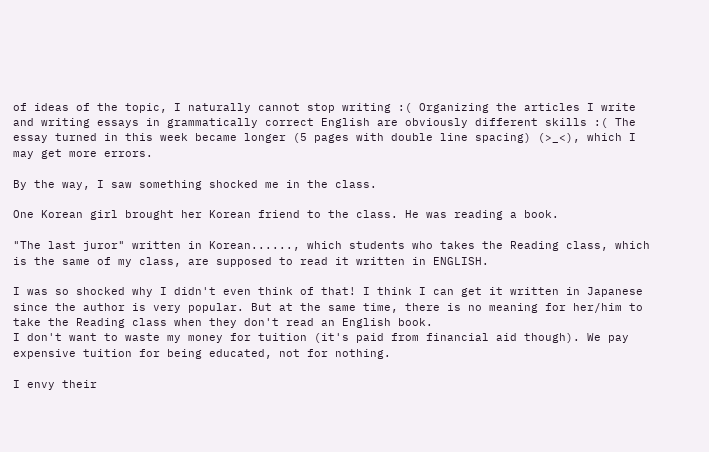of ideas of the topic, I naturally cannot stop writing :( Organizing the articles I write and writing essays in grammatically correct English are obviously different skills :( The essay turned in this week became longer (5 pages with double line spacing) (>_<), which I may get more errors.

By the way, I saw something shocked me in the class.

One Korean girl brought her Korean friend to the class. He was reading a book.

"The last juror" written in Korean......, which students who takes the Reading class, which is the same of my class, are supposed to read it written in ENGLISH.

I was so shocked why I didn't even think of that! I think I can get it written in Japanese since the author is very popular. But at the same time, there is no meaning for her/him to take the Reading class when they don't read an English book.
I don't want to waste my money for tuition (it's paid from financial aid though). We pay expensive tuition for being educated, not for nothing.

I envy their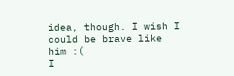idea, though. I wish I could be brave like him :(
I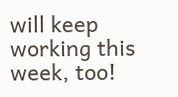will keep working this week, too!